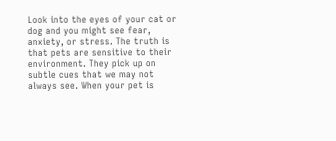Look into the eyes of your cat or dog and you might see fear, anxiety, or stress. The truth is that pets are sensitive to their environment. They pick up on subtle cues that we may not always see. When your pet is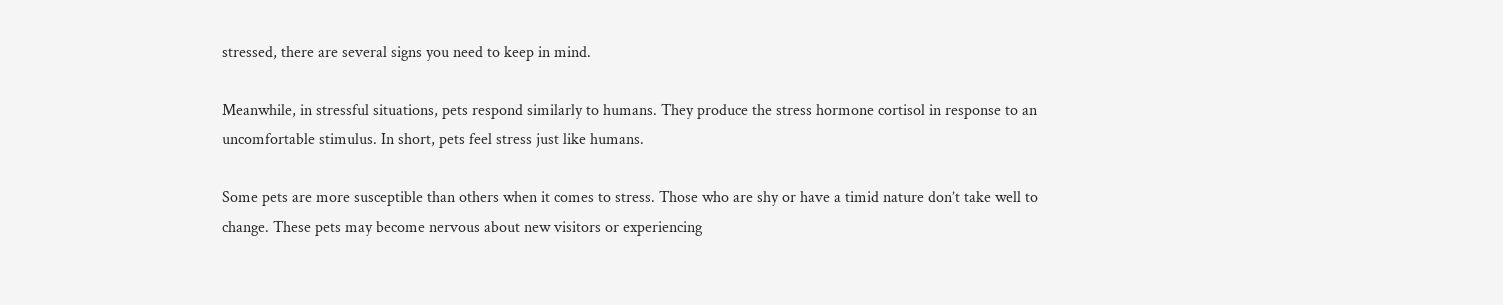stressed, there are several signs you need to keep in mind.

Meanwhile, in stressful situations, pets respond similarly to humans. They produce the stress hormone cortisol in response to an uncomfortable stimulus. In short, pets feel stress just like humans.

Some pets are more susceptible than others when it comes to stress. Those who are shy or have a timid nature don’t take well to change. These pets may become nervous about new visitors or experiencing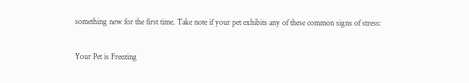something new for the first time. Take note if your pet exhibits any of these common signs of stress:


Your Pet is Freezing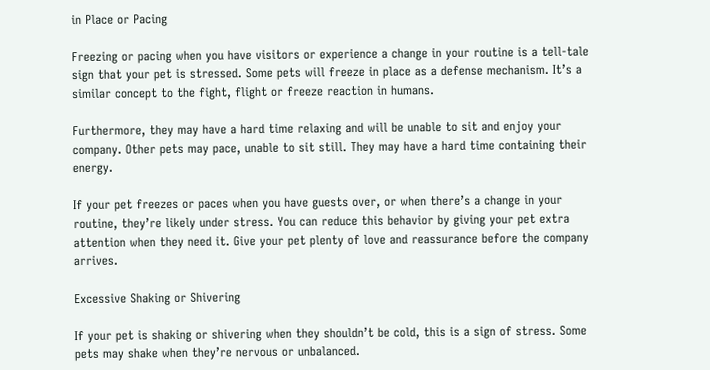in Place or Pacing

Freezing or pacing when you have visitors or experience a change in your routine is a tell-tale sign that your pet is stressed. Some pets will freeze in place as a defense mechanism. It’s a similar concept to the fight, flight or freeze reaction in humans.

Furthermore, they may have a hard time relaxing and will be unable to sit and enjoy your company. Other pets may pace, unable to sit still. They may have a hard time containing their energy.

If your pet freezes or paces when you have guests over, or when there’s a change in your routine, they’re likely under stress. You can reduce this behavior by giving your pet extra attention when they need it. Give your pet plenty of love and reassurance before the company arrives.

Excessive Shaking or Shivering

If your pet is shaking or shivering when they shouldn’t be cold, this is a sign of stress. Some pets may shake when they’re nervous or unbalanced.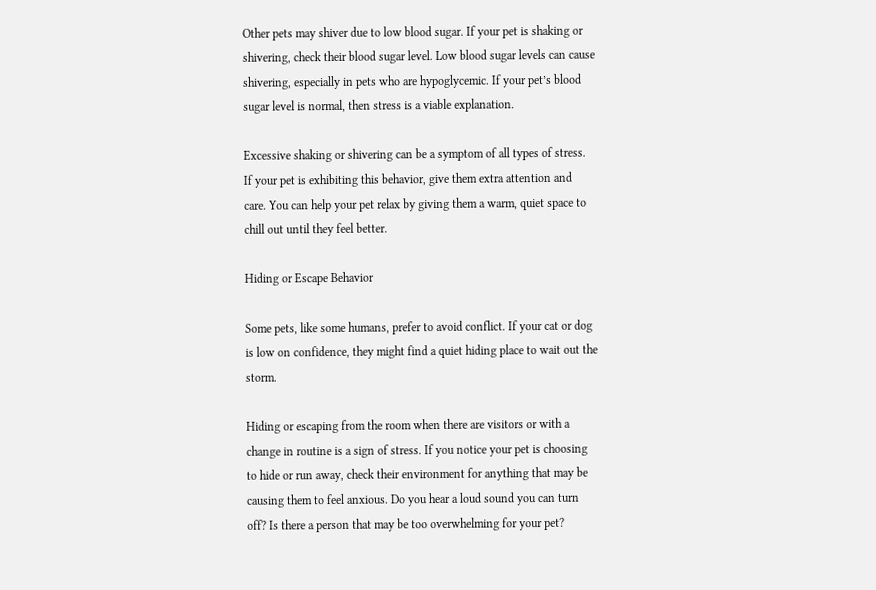Other pets may shiver due to low blood sugar. If your pet is shaking or shivering, check their blood sugar level. Low blood sugar levels can cause shivering, especially in pets who are hypoglycemic. If your pet’s blood sugar level is normal, then stress is a viable explanation.

Excessive shaking or shivering can be a symptom of all types of stress. If your pet is exhibiting this behavior, give them extra attention and care. You can help your pet relax by giving them a warm, quiet space to chill out until they feel better.

Hiding or Escape Behavior

Some pets, like some humans, prefer to avoid conflict. If your cat or dog is low on confidence, they might find a quiet hiding place to wait out the storm.

Hiding or escaping from the room when there are visitors or with a change in routine is a sign of stress. If you notice your pet is choosing to hide or run away, check their environment for anything that may be causing them to feel anxious. Do you hear a loud sound you can turn off? Is there a person that may be too overwhelming for your pet?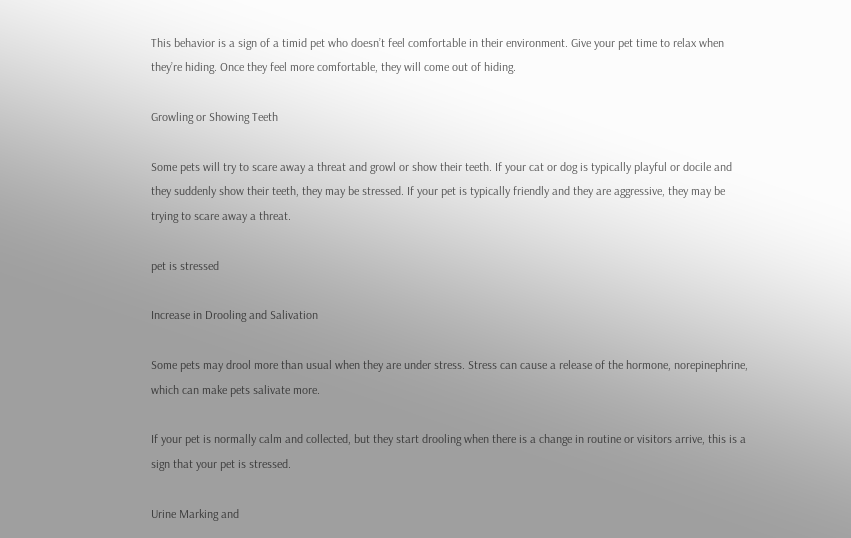This behavior is a sign of a timid pet who doesn’t feel comfortable in their environment. Give your pet time to relax when they’re hiding. Once they feel more comfortable, they will come out of hiding.

Growling or Showing Teeth

Some pets will try to scare away a threat and growl or show their teeth. If your cat or dog is typically playful or docile and they suddenly show their teeth, they may be stressed. If your pet is typically friendly and they are aggressive, they may be trying to scare away a threat.

pet is stressed

Increase in Drooling and Salivation

Some pets may drool more than usual when they are under stress. Stress can cause a release of the hormone, norepinephrine, which can make pets salivate more.

If your pet is normally calm and collected, but they start drooling when there is a change in routine or visitors arrive, this is a sign that your pet is stressed.

Urine Marking and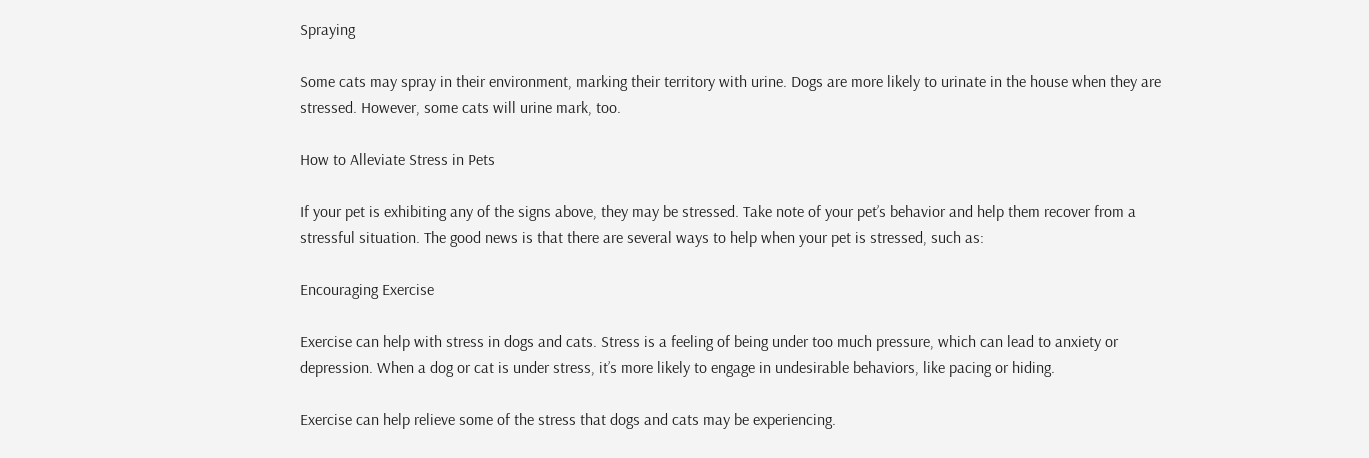Spraying

Some cats may spray in their environment, marking their territory with urine. Dogs are more likely to urinate in the house when they are stressed. However, some cats will urine mark, too.

How to Alleviate Stress in Pets

If your pet is exhibiting any of the signs above, they may be stressed. Take note of your pet’s behavior and help them recover from a stressful situation. The good news is that there are several ways to help when your pet is stressed, such as:

Encouraging Exercise

Exercise can help with stress in dogs and cats. Stress is a feeling of being under too much pressure, which can lead to anxiety or depression. When a dog or cat is under stress, it’s more likely to engage in undesirable behaviors, like pacing or hiding.

Exercise can help relieve some of the stress that dogs and cats may be experiencing.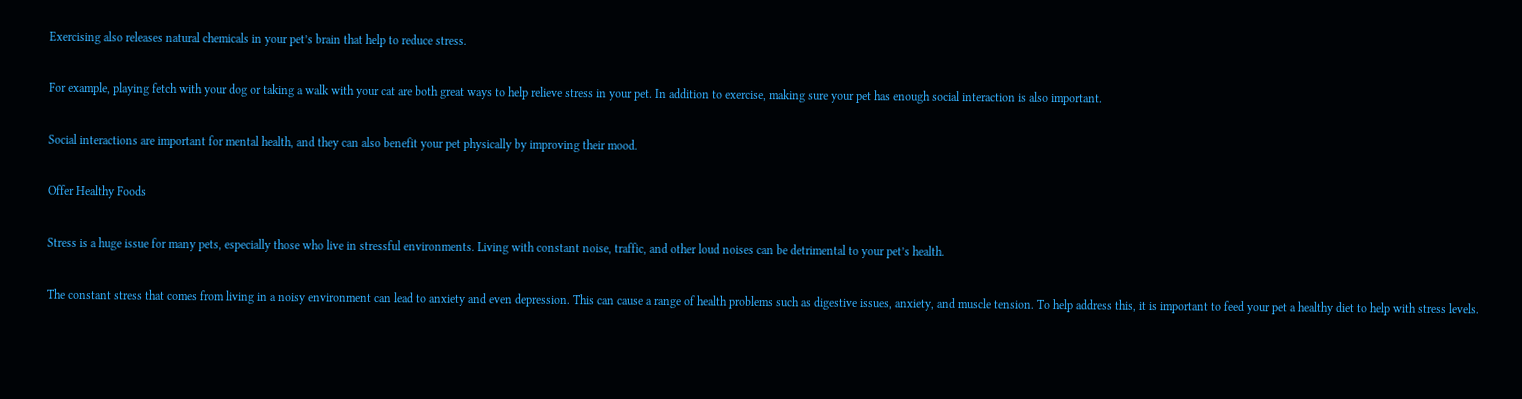Exercising also releases natural chemicals in your pet’s brain that help to reduce stress.

For example, playing fetch with your dog or taking a walk with your cat are both great ways to help relieve stress in your pet. In addition to exercise, making sure your pet has enough social interaction is also important.

Social interactions are important for mental health, and they can also benefit your pet physically by improving their mood.

Offer Healthy Foods

Stress is a huge issue for many pets, especially those who live in stressful environments. Living with constant noise, traffic, and other loud noises can be detrimental to your pet’s health.

The constant stress that comes from living in a noisy environment can lead to anxiety and even depression. This can cause a range of health problems such as digestive issues, anxiety, and muscle tension. To help address this, it is important to feed your pet a healthy diet to help with stress levels.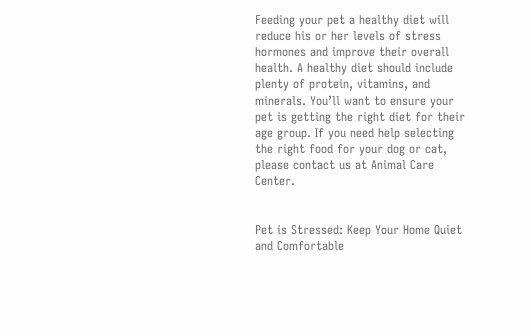Feeding your pet a healthy diet will reduce his or her levels of stress hormones and improve their overall health. A healthy diet should include plenty of protein, vitamins, and minerals. You’ll want to ensure your pet is getting the right diet for their age group. If you need help selecting the right food for your dog or cat, please contact us at Animal Care Center.


Pet is Stressed: Keep Your Home Quiet and Comfortable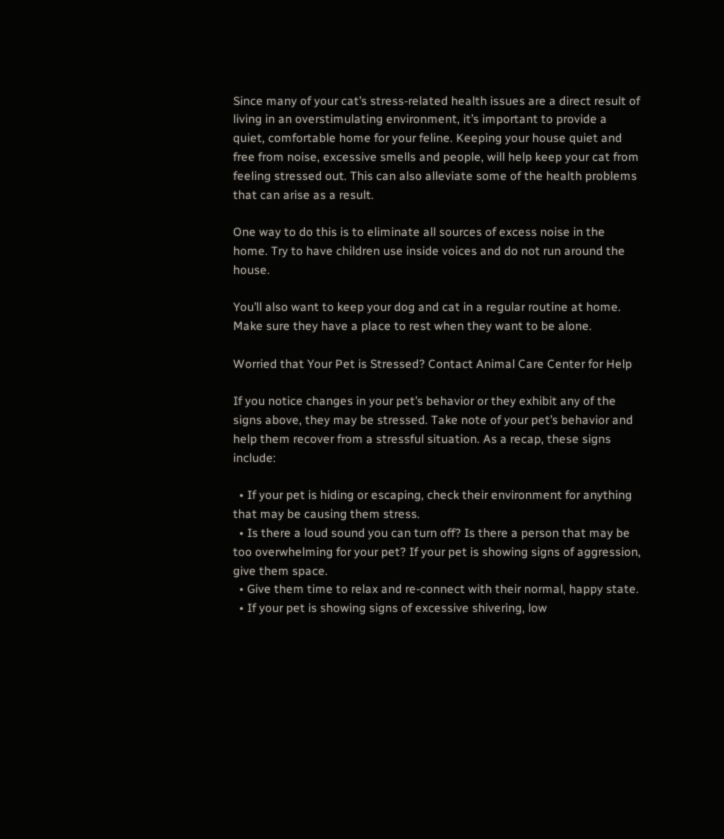Since many of your cat’s stress-related health issues are a direct result of living in an overstimulating environment, it’s important to provide a quiet, comfortable home for your feline. Keeping your house quiet and free from noise, excessive smells and people, will help keep your cat from feeling stressed out. This can also alleviate some of the health problems that can arise as a result.

One way to do this is to eliminate all sources of excess noise in the home. Try to have children use inside voices and do not run around the house.

You’ll also want to keep your dog and cat in a regular routine at home. Make sure they have a place to rest when they want to be alone.

Worried that Your Pet is Stressed? Contact Animal Care Center for Help

If you notice changes in your pet’s behavior or they exhibit any of the signs above, they may be stressed. Take note of your pet’s behavior and help them recover from a stressful situation. As a recap, these signs include:

  • If your pet is hiding or escaping, check their environment for anything that may be causing them stress.
  • Is there a loud sound you can turn off? Is there a person that may be too overwhelming for your pet? If your pet is showing signs of aggression, give them space.
  • Give them time to relax and re-connect with their normal, happy state.
  • If your pet is showing signs of excessive shivering, low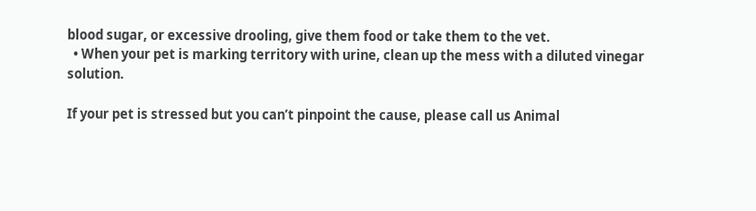blood sugar, or excessive drooling, give them food or take them to the vet.
  • When your pet is marking territory with urine, clean up the mess with a diluted vinegar solution.

If your pet is stressed but you can’t pinpoint the cause, please call us Animal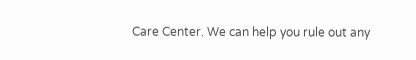Care Center. We can help you rule out any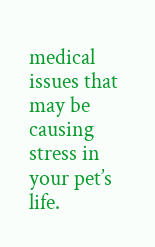medical issues that may be causing stress in your pet’s life.